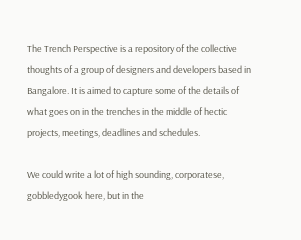The Trench Perspective is a repository of the collective thoughts of a group of designers and developers based in Bangalore. It is aimed to capture some of the details of what goes on in the trenches in the middle of hectic projects, meetings, deadlines and schedules.

We could write a lot of high sounding, corporatese, gobbledygook here, but in the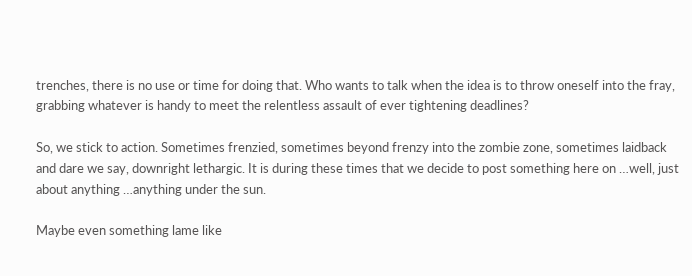trenches, there is no use or time for doing that. Who wants to talk when the idea is to throw oneself into the fray, grabbing whatever is handy to meet the relentless assault of ever tightening deadlines?

So, we stick to action. Sometimes frenzied, sometimes beyond frenzy into the zombie zone, sometimes laidback and dare we say, downright lethargic. It is during these times that we decide to post something here on …well, just about anything …anything under the sun.

Maybe even something lame like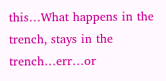this…What happens in the trench, stays in the trench…err…or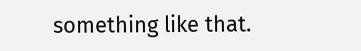something like that.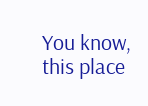You know, this place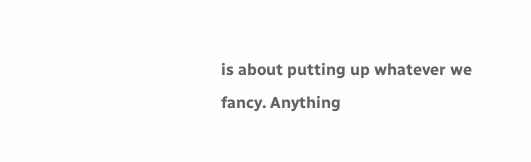is about putting up whatever we fancy. Anything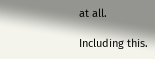at all.

Including this.